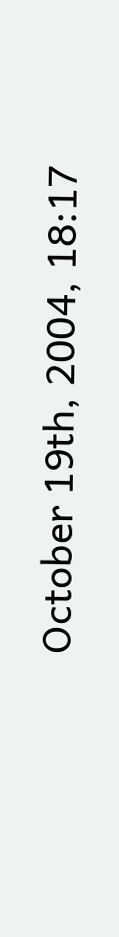October 19th, 2004, 18:17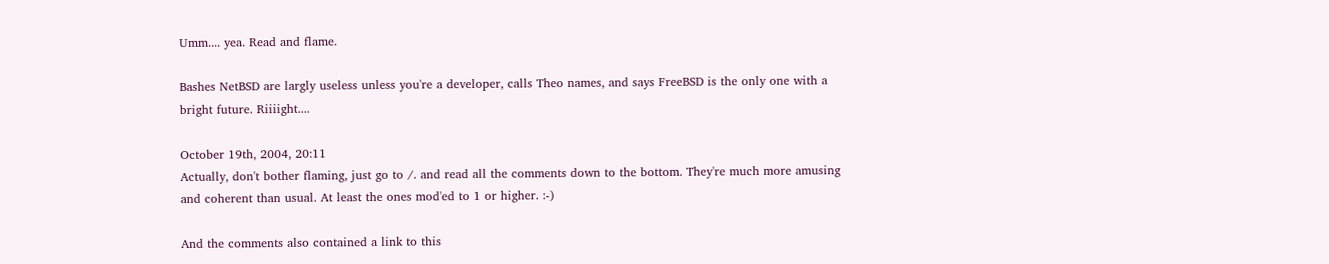Umm.... yea. Read and flame.

Bashes NetBSD are largly useless unless you're a developer, calls Theo names, and says FreeBSD is the only one with a bright future. Riiiight....

October 19th, 2004, 20:11
Actually, don't bother flaming, just go to /. and read all the comments down to the bottom. They're much more amusing and coherent than usual. At least the ones mod'ed to 1 or higher. :-)

And the comments also contained a link to this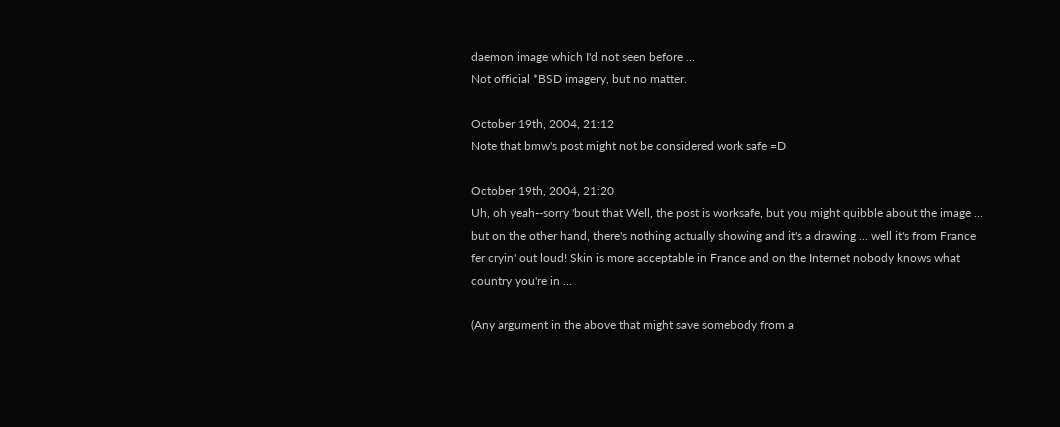daemon image which I'd not seen before ...
Not official *BSD imagery, but no matter.

October 19th, 2004, 21:12
Note that bmw's post might not be considered work safe =D

October 19th, 2004, 21:20
Uh, oh yeah--sorry 'bout that Well, the post is worksafe, but you might quibble about the image ... but on the other hand, there's nothing actually showing and it's a drawing ... well it's from France fer cryin' out loud! Skin is more acceptable in France and on the Internet nobody knows what country you're in ...

(Any argument in the above that might save somebody from a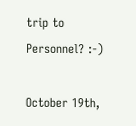trip to Personnel? :-)

October 19th,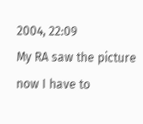2004, 22:09
My RA saw the picture now I have to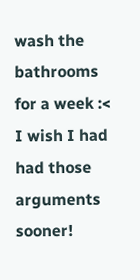wash the bathrooms for a week :<
I wish I had had those arguments sooner!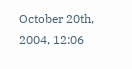October 20th, 2004, 12:06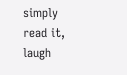simply read it, laugh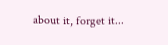about it, forget it...